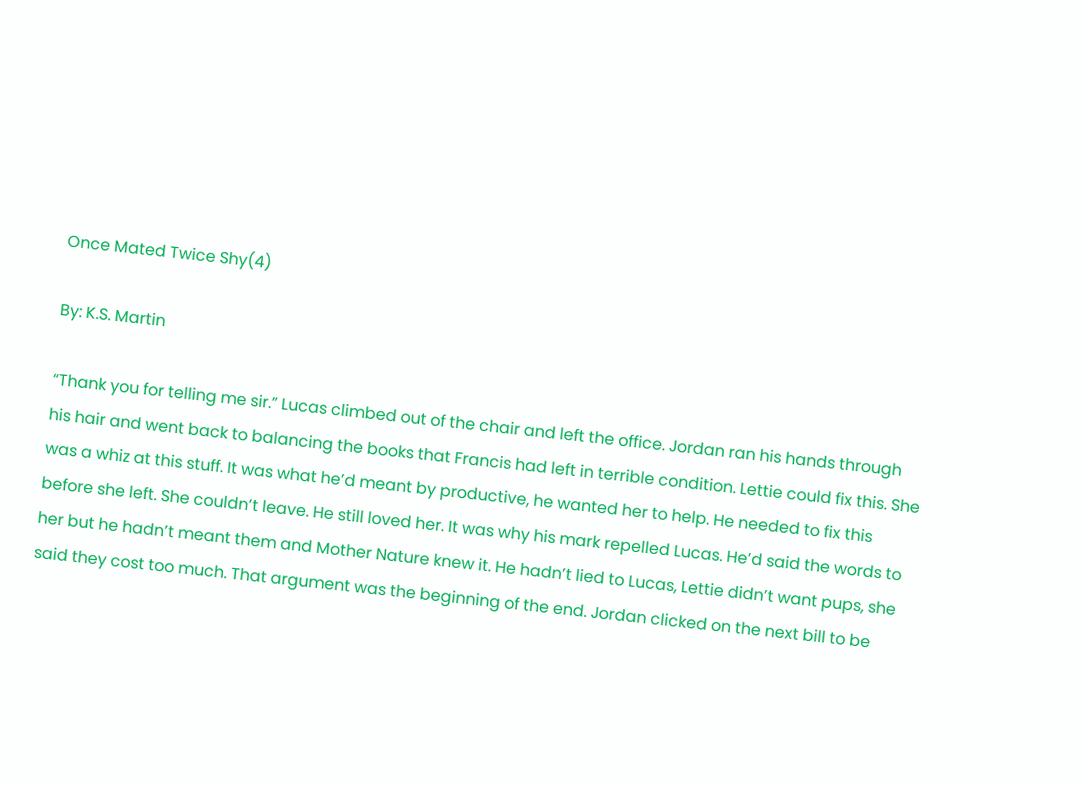Once Mated Twice Shy(4)

By: K.S. Martin

“Thank you for telling me sir.” Lucas climbed out of the chair and left the office. Jordan ran his hands through his hair and went back to balancing the books that Francis had left in terrible condition. Lettie could fix this. She was a whiz at this stuff. It was what he’d meant by productive, he wanted her to help. He needed to fix this before she left. She couldn’t leave. He still loved her. It was why his mark repelled Lucas. He’d said the words to her but he hadn’t meant them and Mother Nature knew it. He hadn’t lied to Lucas, Lettie didn’t want pups, she said they cost too much. That argument was the beginning of the end. Jordan clicked on the next bill to be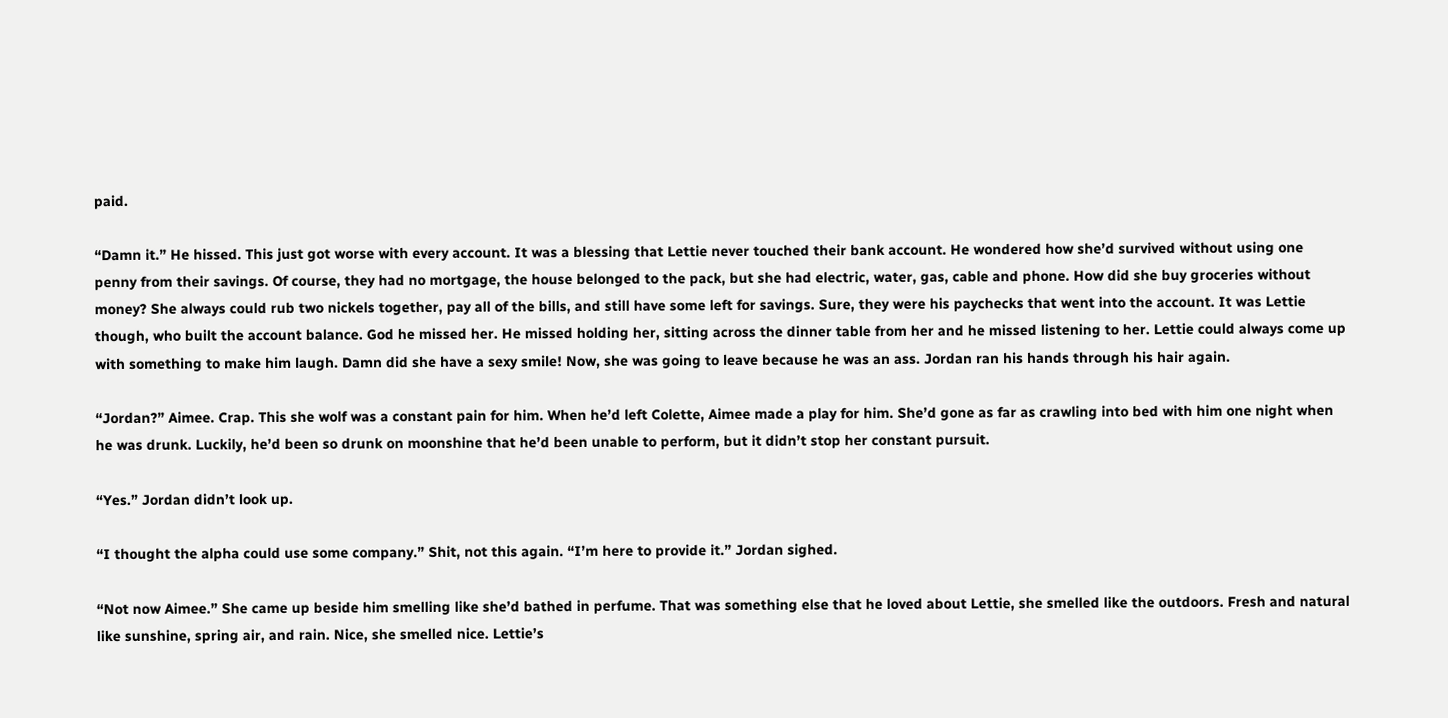paid.

“Damn it.” He hissed. This just got worse with every account. It was a blessing that Lettie never touched their bank account. He wondered how she’d survived without using one penny from their savings. Of course, they had no mortgage, the house belonged to the pack, but she had electric, water, gas, cable and phone. How did she buy groceries without money? She always could rub two nickels together, pay all of the bills, and still have some left for savings. Sure, they were his paychecks that went into the account. It was Lettie though, who built the account balance. God he missed her. He missed holding her, sitting across the dinner table from her and he missed listening to her. Lettie could always come up with something to make him laugh. Damn did she have a sexy smile! Now, she was going to leave because he was an ass. Jordan ran his hands through his hair again.

“Jordan?” Aimee. Crap. This she wolf was a constant pain for him. When he’d left Colette, Aimee made a play for him. She’d gone as far as crawling into bed with him one night when he was drunk. Luckily, he’d been so drunk on moonshine that he’d been unable to perform, but it didn’t stop her constant pursuit.

“Yes.” Jordan didn’t look up.

“I thought the alpha could use some company.” Shit, not this again. “I’m here to provide it.” Jordan sighed.

“Not now Aimee.” She came up beside him smelling like she’d bathed in perfume. That was something else that he loved about Lettie, she smelled like the outdoors. Fresh and natural like sunshine, spring air, and rain. Nice, she smelled nice. Lettie’s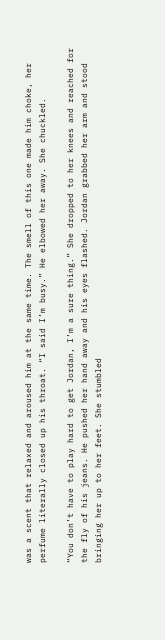was a scent that relaxed and aroused him at the same time. The smell of this one made him choke, her perfume literally closed up his throat. “I said I’m busy.” He elbowed her away. She chuckled.

“You don’t have to play hard to get Jordan, I’m a sure thing.” She dropped to her knees and reached for the fly of his jeans. He pushed her hand away and his eyes flashed. Jordan grabbed her arm and stood bringing her up to her feet. She stumbled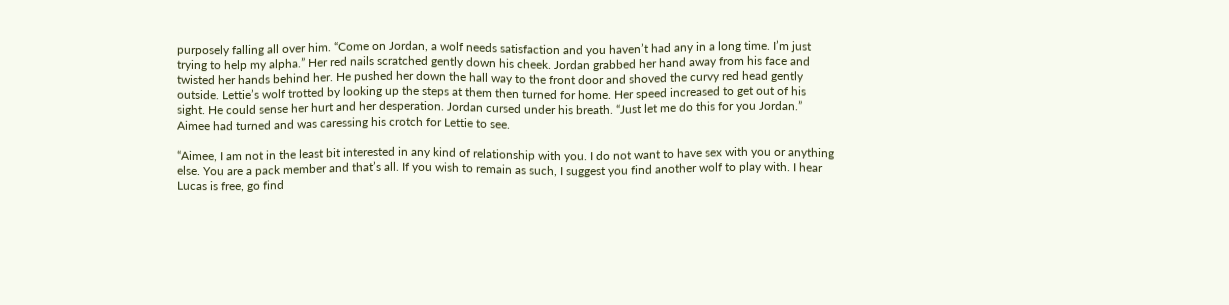purposely falling all over him. “Come on Jordan, a wolf needs satisfaction and you haven’t had any in a long time. I’m just trying to help my alpha.” Her red nails scratched gently down his cheek. Jordan grabbed her hand away from his face and twisted her hands behind her. He pushed her down the hall way to the front door and shoved the curvy red head gently outside. Lettie’s wolf trotted by looking up the steps at them then turned for home. Her speed increased to get out of his sight. He could sense her hurt and her desperation. Jordan cursed under his breath. “Just let me do this for you Jordan.” Aimee had turned and was caressing his crotch for Lettie to see.

“Aimee, I am not in the least bit interested in any kind of relationship with you. I do not want to have sex with you or anything else. You are a pack member and that’s all. If you wish to remain as such, I suggest you find another wolf to play with. I hear Lucas is free, go find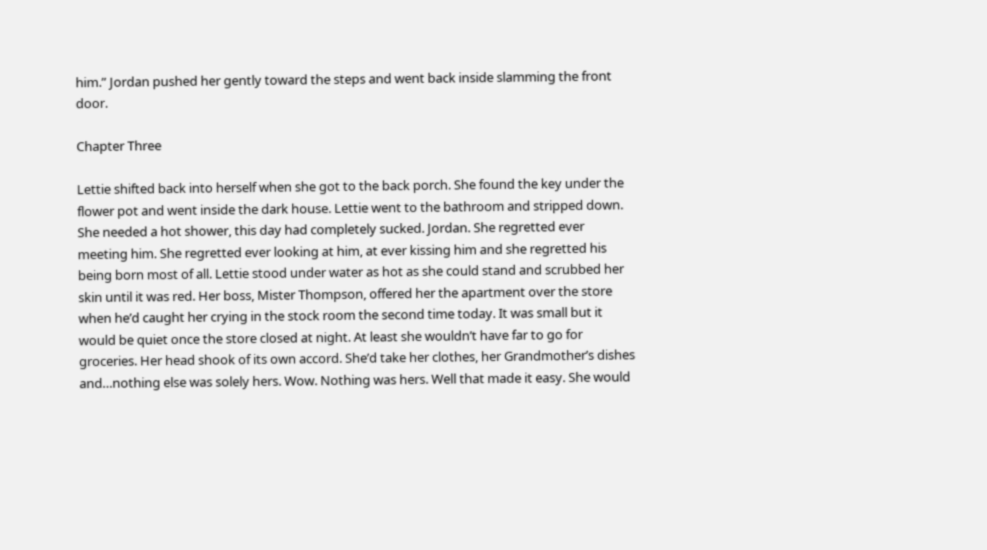him.” Jordan pushed her gently toward the steps and went back inside slamming the front door.

Chapter Three

Lettie shifted back into herself when she got to the back porch. She found the key under the flower pot and went inside the dark house. Lettie went to the bathroom and stripped down. She needed a hot shower, this day had completely sucked. Jordan. She regretted ever meeting him. She regretted ever looking at him, at ever kissing him and she regretted his being born most of all. Lettie stood under water as hot as she could stand and scrubbed her skin until it was red. Her boss, Mister Thompson, offered her the apartment over the store when he’d caught her crying in the stock room the second time today. It was small but it would be quiet once the store closed at night. At least she wouldn’t have far to go for groceries. Her head shook of its own accord. She’d take her clothes, her Grandmother’s dishes and…nothing else was solely hers. Wow. Nothing was hers. Well that made it easy. She would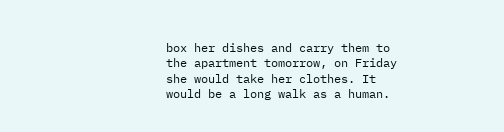box her dishes and carry them to the apartment tomorrow, on Friday she would take her clothes. It would be a long walk as a human.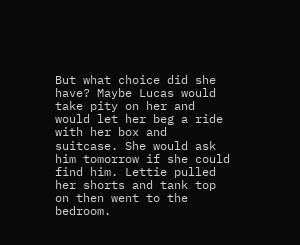But what choice did she have? Maybe Lucas would take pity on her and would let her beg a ride with her box and suitcase. She would ask him tomorrow if she could find him. Lettie pulled her shorts and tank top on then went to the bedroom.